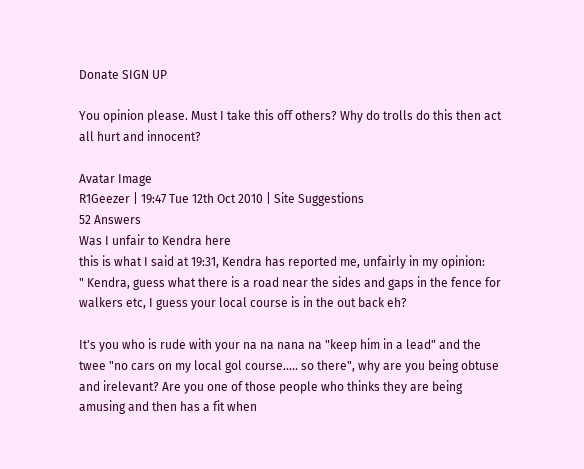Donate SIGN UP

You opinion please. Must I take this off others? Why do trolls do this then act all hurt and innocent?

Avatar Image
R1Geezer | 19:47 Tue 12th Oct 2010 | Site Suggestions
52 Answers
Was I unfair to Kendra here
this is what I said at 19:31, Kendra has reported me, unfairly in my opinion:
" Kendra, guess what there is a road near the sides and gaps in the fence for walkers etc, I guess your local course is in the out back eh?

It's you who is rude with your na na nana na "keep him in a lead" and the twee "no cars on my local gol course..... so there", why are you being obtuse and irelevant? Are you one of those people who thinks they are being amusing and then has a fit when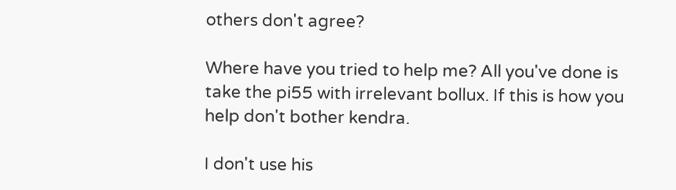others don't agree?

Where have you tried to help me? All you've done is take the pi55 with irrelevant bollux. If this is how you help don't bother kendra.

I don't use his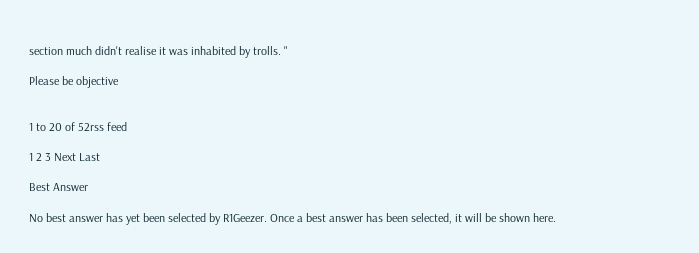section much didn't realise it was inhabited by trolls. "

Please be objective


1 to 20 of 52rss feed

1 2 3 Next Last

Best Answer

No best answer has yet been selected by R1Geezer. Once a best answer has been selected, it will be shown here.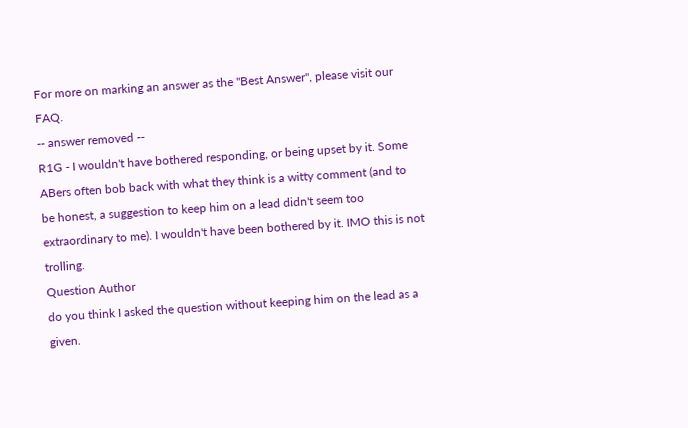For more on marking an answer as the "Best Answer", please visit our FAQ.
-- answer removed --
R1G - I wouldn't have bothered responding, or being upset by it. Some ABers often bob back with what they think is a witty comment (and to be honest, a suggestion to keep him on a lead didn't seem too extraordinary to me). I wouldn't have been bothered by it. IMO this is not trolling.
Question Author
do you think I asked the question without keeping him on the lead as a given.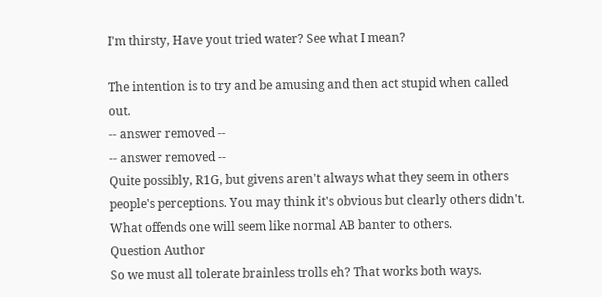I'm thirsty, Have yout tried water? See what I mean?

The intention is to try and be amusing and then act stupid when called out.
-- answer removed --
-- answer removed --
Quite possibly, R1G, but givens aren't always what they seem in others people's perceptions. You may think it's obvious but clearly others didn't. What offends one will seem like normal AB banter to others.
Question Author
So we must all tolerate brainless trolls eh? That works both ways.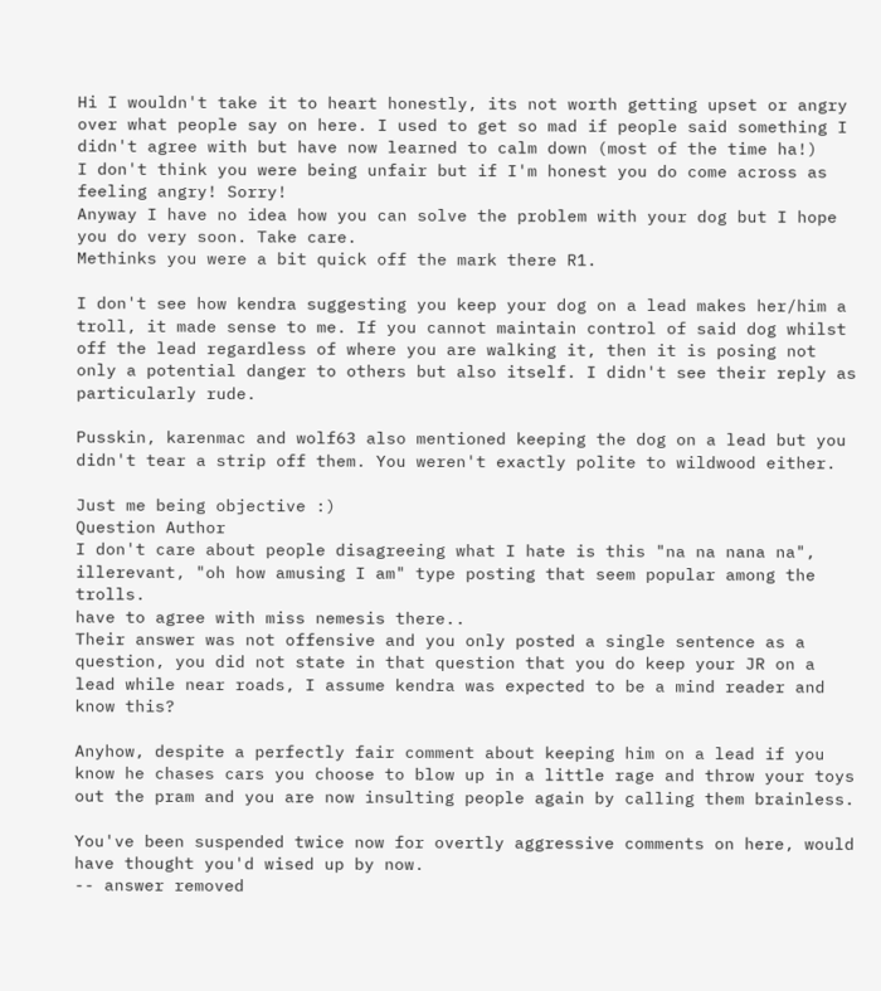Hi I wouldn't take it to heart honestly, its not worth getting upset or angry over what people say on here. I used to get so mad if people said something I didn't agree with but have now learned to calm down (most of the time ha!)
I don't think you were being unfair but if I'm honest you do come across as feeling angry! Sorry!
Anyway I have no idea how you can solve the problem with your dog but I hope you do very soon. Take care.
Methinks you were a bit quick off the mark there R1.

I don't see how kendra suggesting you keep your dog on a lead makes her/him a troll, it made sense to me. If you cannot maintain control of said dog whilst off the lead regardless of where you are walking it, then it is posing not only a potential danger to others but also itself. I didn't see their reply as particularly rude.

Pusskin, karenmac and wolf63 also mentioned keeping the dog on a lead but you didn't tear a strip off them. You weren't exactly polite to wildwood either.

Just me being objective :)
Question Author
I don't care about people disagreeing what I hate is this "na na nana na", illerevant, "oh how amusing I am" type posting that seem popular among the trolls.
have to agree with miss nemesis there..
Their answer was not offensive and you only posted a single sentence as a question, you did not state in that question that you do keep your JR on a lead while near roads, I assume kendra was expected to be a mind reader and know this?

Anyhow, despite a perfectly fair comment about keeping him on a lead if you know he chases cars you choose to blow up in a little rage and throw your toys out the pram and you are now insulting people again by calling them brainless.

You've been suspended twice now for overtly aggressive comments on here, would have thought you'd wised up by now.
-- answer removed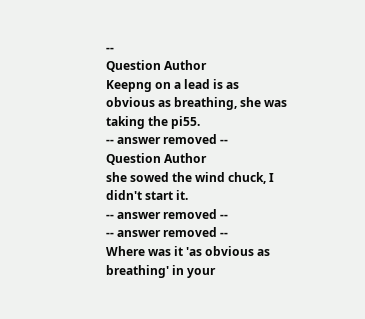--
Question Author
Keepng on a lead is as obvious as breathing, she was taking the pi55.
-- answer removed --
Question Author
she sowed the wind chuck, I didn't start it.
-- answer removed --
-- answer removed --
Where was it 'as obvious as breathing' in your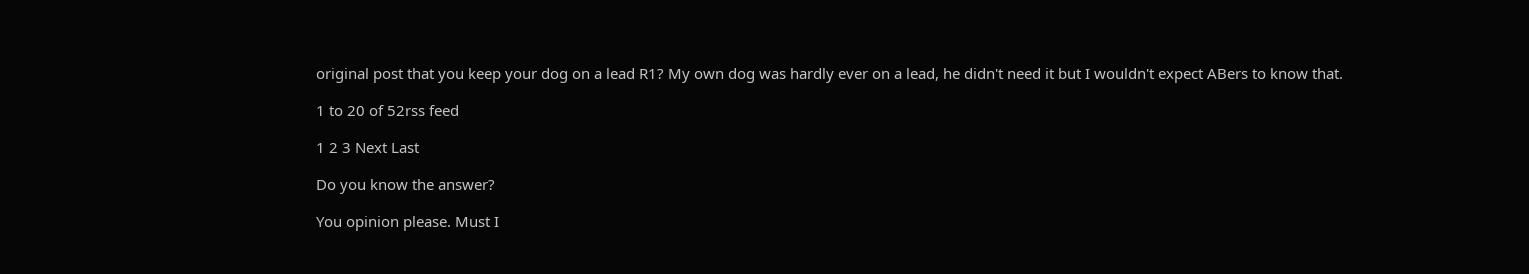original post that you keep your dog on a lead R1? My own dog was hardly ever on a lead, he didn't need it but I wouldn't expect ABers to know that.

1 to 20 of 52rss feed

1 2 3 Next Last

Do you know the answer?

You opinion please. Must I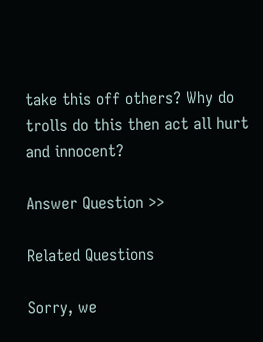take this off others? Why do trolls do this then act all hurt and innocent?

Answer Question >>

Related Questions

Sorry, we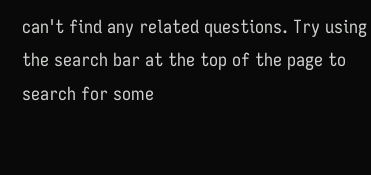can't find any related questions. Try using the search bar at the top of the page to search for some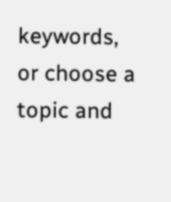keywords, or choose a topic and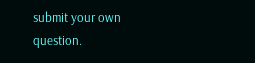submit your own question.